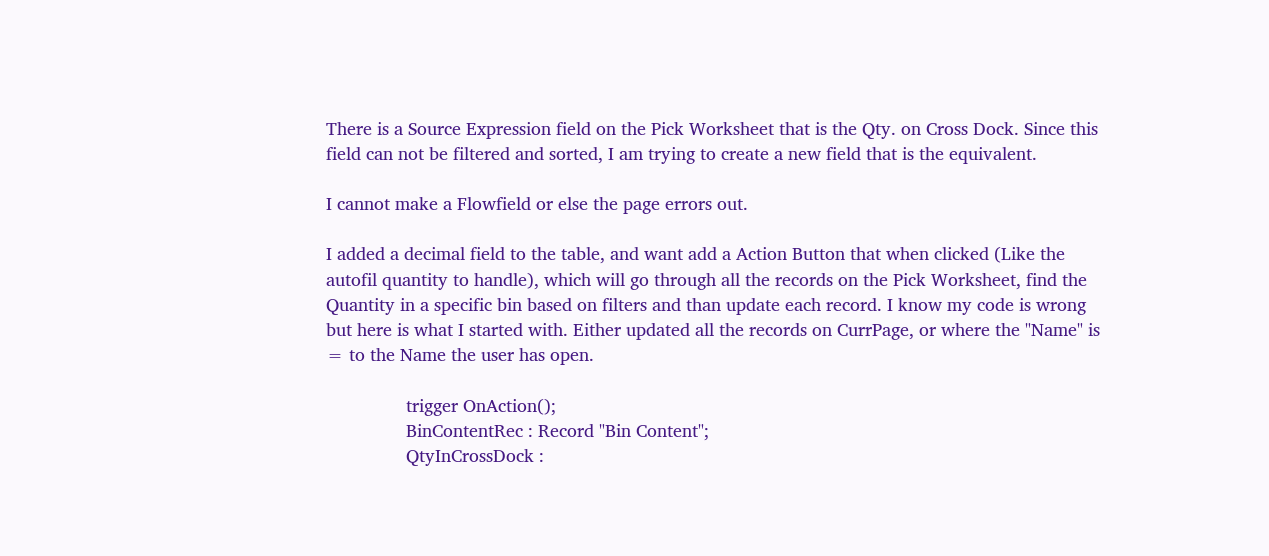There is a Source Expression field on the Pick Worksheet that is the Qty. on Cross Dock. Since this field can not be filtered and sorted, I am trying to create a new field that is the equivalent.

I cannot make a Flowfield or else the page errors out.

I added a decimal field to the table, and want add a Action Button that when clicked (Like the autofil quantity to handle), which will go through all the records on the Pick Worksheet, find the Quantity in a specific bin based on filters and than update each record. I know my code is wrong but here is what I started with. Either updated all the records on CurrPage, or where the "Name" is = to the Name the user has open.

                trigger OnAction();
                BinContentRec : Record "Bin Content";
                QtyInCrossDock :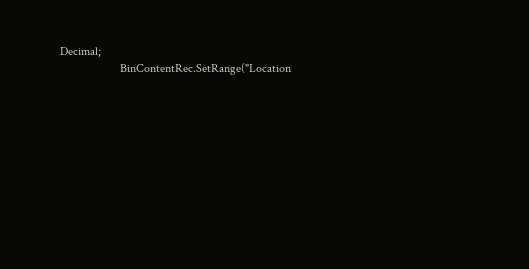Decimal;
                    BinContentRec.SetRange("Location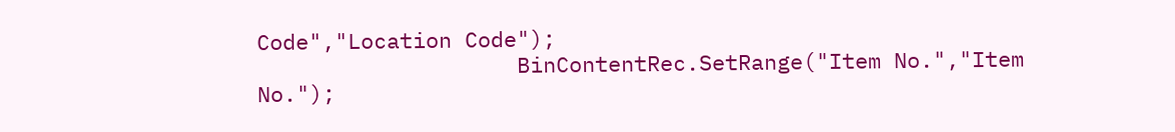Code","Location Code");
                    BinContentRec.SetRange("Item No.","Item No.");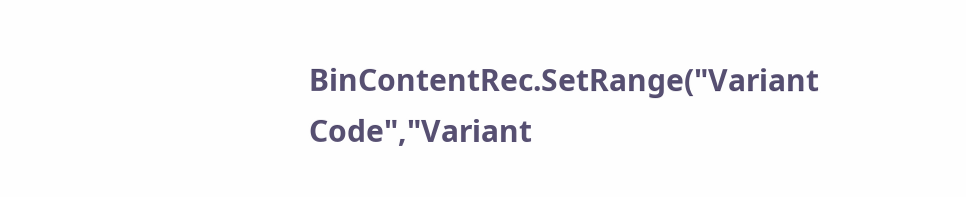BinContentRec.SetRange("Variant Code","Variant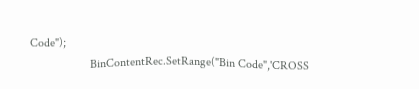Code");
                    BinContentRec.SetRange("Bin Code",'CROSS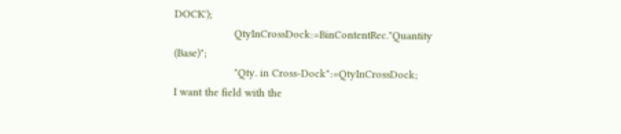DOCK');
                    QtyInCrossDock:=BinContentRec."Quantity (Base)";
                    "Qty. in Cross-Dock":=QtyInCrossDock;
I want the field with the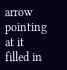arrow pointing at it filled in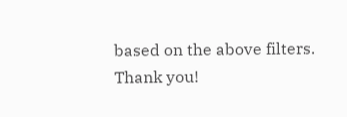based on the above filters.
Thank you!